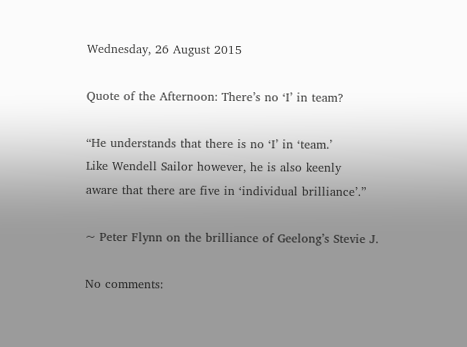Wednesday, 26 August 2015

Quote of the Afternoon: There’s no ‘I’ in team?

“He understands that there is no ‘I’ in ‘team.’
Like Wendell Sailor however, he is also keenly
aware that there are five in ‘individual brilliance’.”

~ Peter Flynn on the brilliance of Geelong’s Stevie J.

No comments: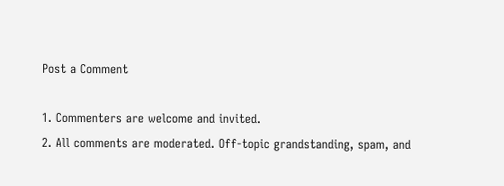Post a Comment

1. Commenters are welcome and invited.
2. All comments are moderated. Off-topic grandstanding, spam, and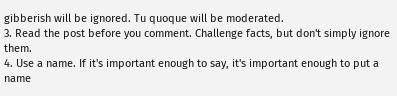gibberish will be ignored. Tu quoque will be moderated.
3. Read the post before you comment. Challenge facts, but don't simply ignore them.
4. Use a name. If it's important enough to say, it's important enough to put a name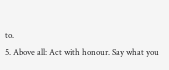to.
5. Above all: Act with honour. Say what you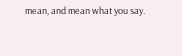mean, and mean what you say.